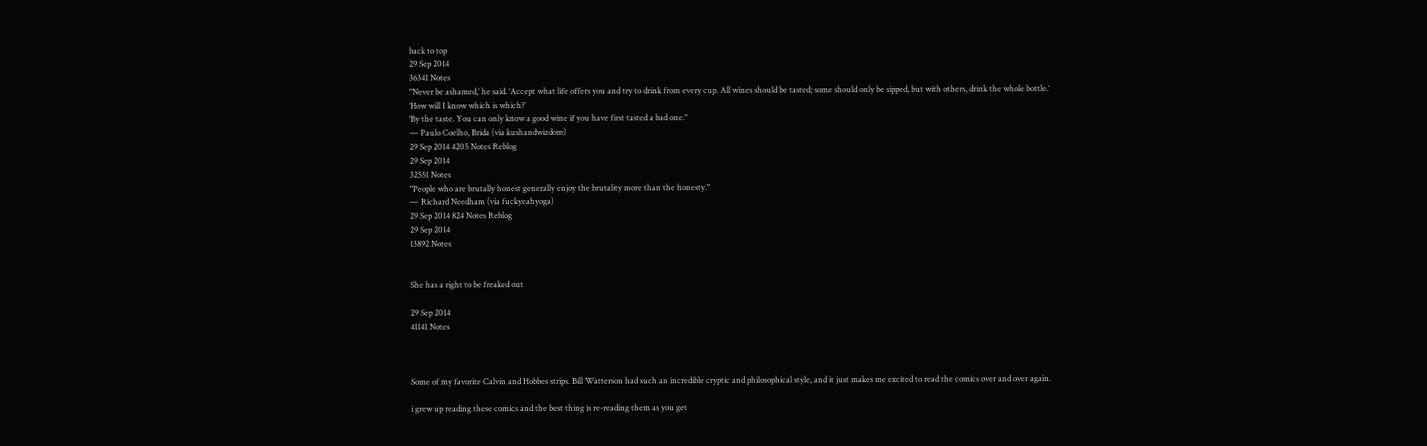back to top
29 Sep 2014
36341 Notes
"Never be ashamed,’ he said. ‘Accept what life offers you and try to drink from every cup. All wines should be tasted; some should only be sipped, but with others, drink the whole bottle.’
‘How will I know which is which?’
‘By the taste. You can only know a good wine if you have first tasted a bad one."
— Paulo Coelho, Brida (via kushandwizdom)
29 Sep 2014 4205 Notes Reblog
29 Sep 2014
32551 Notes
"People who are brutally honest generally enjoy the brutality more than the honesty."
— Richard Needham (via fuckyeahyoga)
29 Sep 2014 824 Notes Reblog
29 Sep 2014
13892 Notes


She has a right to be freaked out

29 Sep 2014
41141 Notes



Some of my favorite Calvin and Hobbes strips. Bill Watterson had such an incredible cryptic and philosophical style, and it just makes me excited to read the comics over and over again.

i grew up reading these comics and the best thing is re-reading them as you get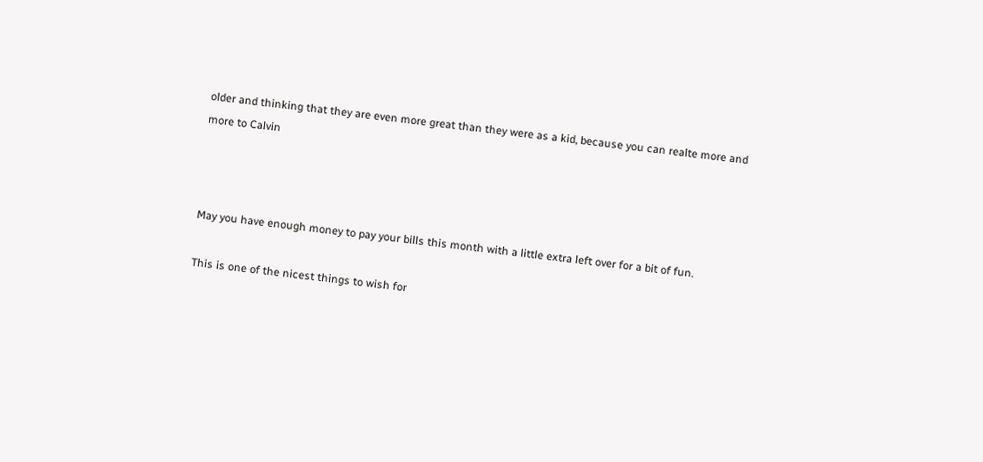older and thinking that they are even more great than they were as a kid, because you can realte more and more to Calvin



May you have enough money to pay your bills this month with a little extra left over for a bit of fun.

This is one of the nicest things to wish for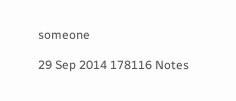someone

29 Sep 2014 178116 Notes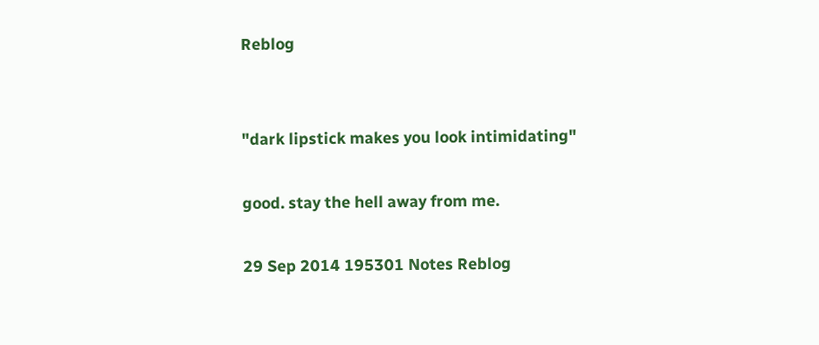Reblog


"dark lipstick makes you look intimidating"

good. stay the hell away from me.

29 Sep 2014 195301 Notes Reblog